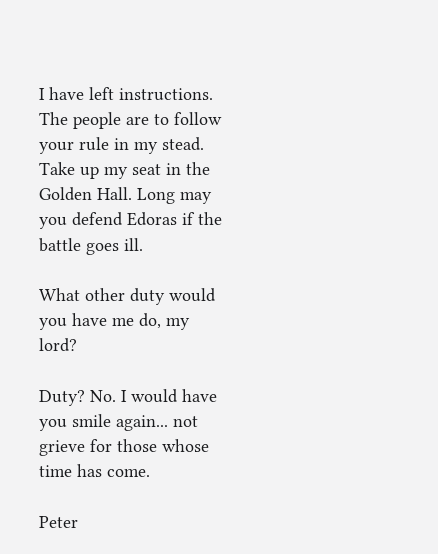I have left instructions. The people are to follow your rule in my stead. Take up my seat in the Golden Hall. Long may you defend Edoras if the battle goes ill.

What other duty would you have me do, my lord?

Duty? No. I would have you smile again... not grieve for those whose time has come.

Peter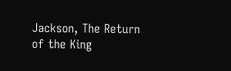Jackson, The Return of the King